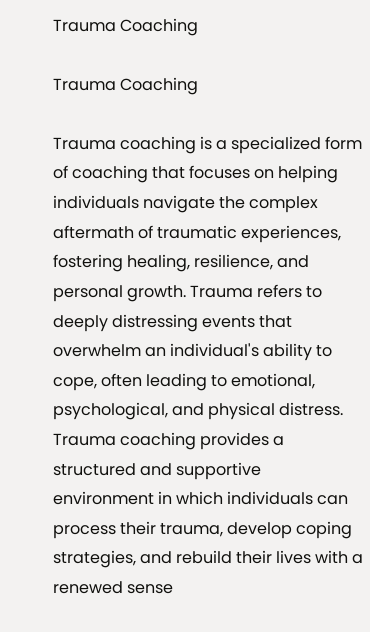Trauma Coaching

Trauma Coaching

Trauma coaching is a specialized form of coaching that focuses on helping individuals navigate the complex aftermath of traumatic experiences, fostering healing, resilience, and personal growth. Trauma refers to deeply distressing events that overwhelm an individual's ability to cope, often leading to emotional, psychological, and physical distress. Trauma coaching provides a structured and supportive environment in which individuals can process their trauma, develop coping strategies, and rebuild their lives with a renewed sense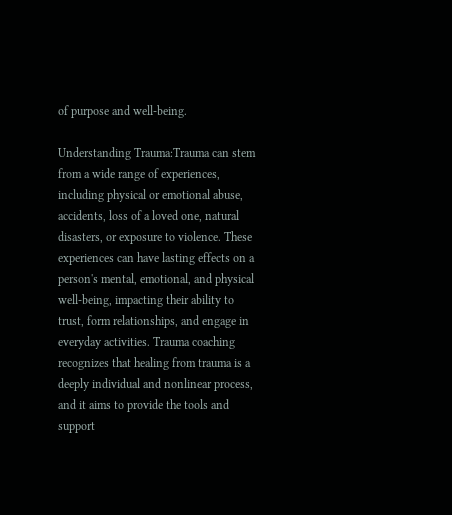of purpose and well-being.

Understanding Trauma:Trauma can stem from a wide range of experiences, including physical or emotional abuse, accidents, loss of a loved one, natural disasters, or exposure to violence. These experiences can have lasting effects on a person's mental, emotional, and physical well-being, impacting their ability to trust, form relationships, and engage in everyday activities. Trauma coaching recognizes that healing from trauma is a deeply individual and nonlinear process, and it aims to provide the tools and support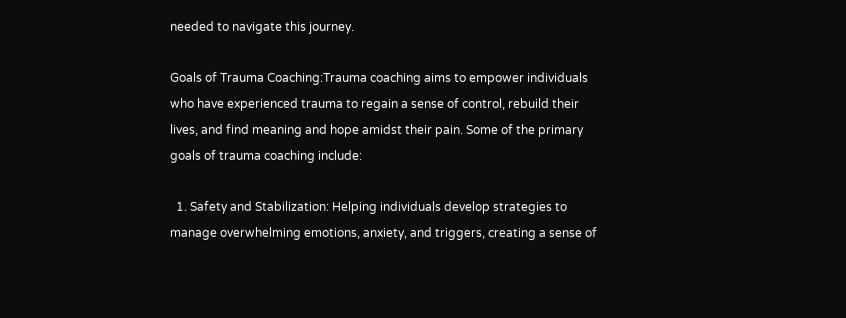needed to navigate this journey.

Goals of Trauma Coaching:Trauma coaching aims to empower individuals who have experienced trauma to regain a sense of control, rebuild their lives, and find meaning and hope amidst their pain. Some of the primary goals of trauma coaching include:

  1. Safety and Stabilization: Helping individuals develop strategies to manage overwhelming emotions, anxiety, and triggers, creating a sense of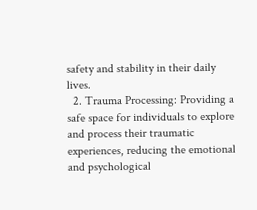safety and stability in their daily lives.
  2. Trauma Processing: Providing a safe space for individuals to explore and process their traumatic experiences, reducing the emotional and psychological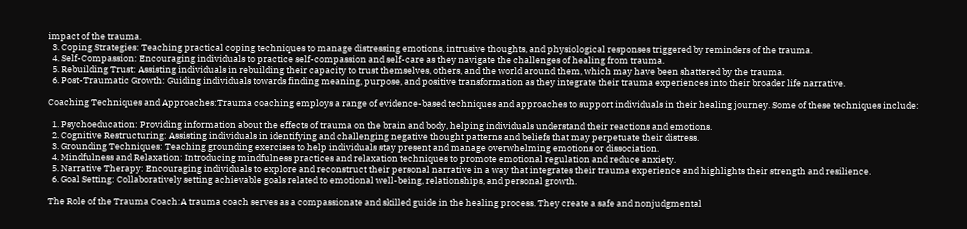impact of the trauma.
  3. Coping Strategies: Teaching practical coping techniques to manage distressing emotions, intrusive thoughts, and physiological responses triggered by reminders of the trauma.
  4. Self-Compassion: Encouraging individuals to practice self-compassion and self-care as they navigate the challenges of healing from trauma.
  5. Rebuilding Trust: Assisting individuals in rebuilding their capacity to trust themselves, others, and the world around them, which may have been shattered by the trauma.
  6. Post-Traumatic Growth: Guiding individuals towards finding meaning, purpose, and positive transformation as they integrate their trauma experiences into their broader life narrative.

Coaching Techniques and Approaches:Trauma coaching employs a range of evidence-based techniques and approaches to support individuals in their healing journey. Some of these techniques include:

  1. Psychoeducation: Providing information about the effects of trauma on the brain and body, helping individuals understand their reactions and emotions.
  2. Cognitive Restructuring: Assisting individuals in identifying and challenging negative thought patterns and beliefs that may perpetuate their distress.
  3. Grounding Techniques: Teaching grounding exercises to help individuals stay present and manage overwhelming emotions or dissociation.
  4. Mindfulness and Relaxation: Introducing mindfulness practices and relaxation techniques to promote emotional regulation and reduce anxiety.
  5. Narrative Therapy: Encouraging individuals to explore and reconstruct their personal narrative in a way that integrates their trauma experience and highlights their strength and resilience.
  6. Goal Setting: Collaboratively setting achievable goals related to emotional well-being, relationships, and personal growth.

The Role of the Trauma Coach:A trauma coach serves as a compassionate and skilled guide in the healing process. They create a safe and nonjudgmental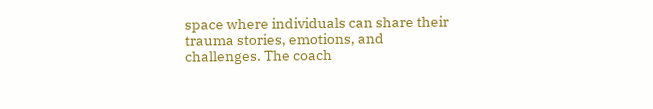space where individuals can share their trauma stories, emotions, and challenges. The coach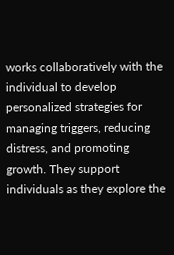works collaboratively with the individual to develop personalized strategies for managing triggers, reducing distress, and promoting growth. They support individuals as they explore the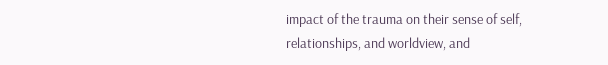impact of the trauma on their sense of self, relationships, and worldview, and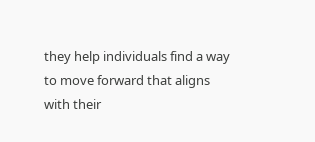they help individuals find a way to move forward that aligns with their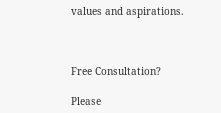values and aspirations.



Free Consultation?

Please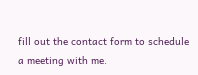fill out the contact form to schedule a meeting with me.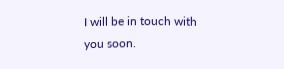I will be in touch with you soon.